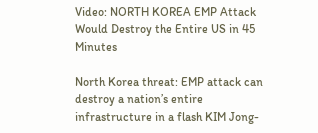Video: NORTH KOREA EMP Attack Would Destroy the Entire US in 45 Minutes

North Korea threat: EMP attack can destroy a nation’s entire infrastructure in a flash KIM Jong-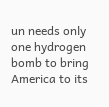un needs only one hydrogen bomb to bring America to its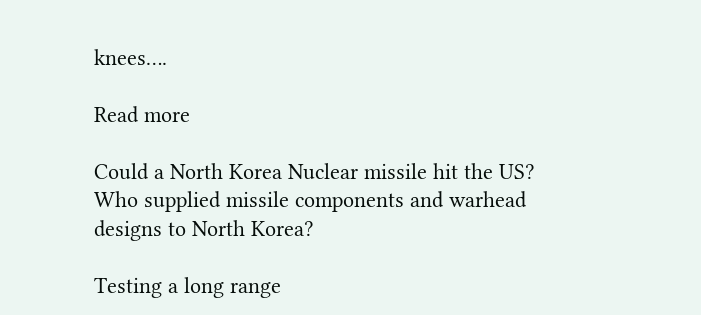knees….

Read more

Could a North Korea Nuclear missile hit the US? Who supplied missile components and warhead designs to North Korea?

Testing a long range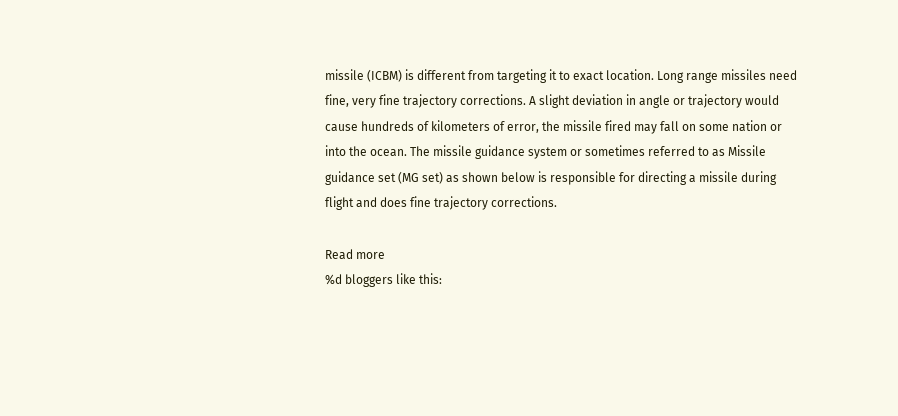missile (ICBM) is different from targeting it to exact location. Long range missiles need fine, very fine trajectory corrections. A slight deviation in angle or trajectory would cause hundreds of kilometers of error, the missile fired may fall on some nation or into the ocean. The missile guidance system or sometimes referred to as Missile guidance set (MG set) as shown below is responsible for directing a missile during flight and does fine trajectory corrections.

Read more
%d bloggers like this: